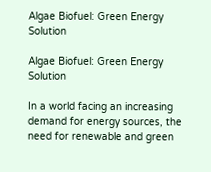Algae Biofuel: Green Energy Solution

Algae Biofuel: Green Energy Solution

In a world facing an increasing demand for energy sources, the need for renewable and green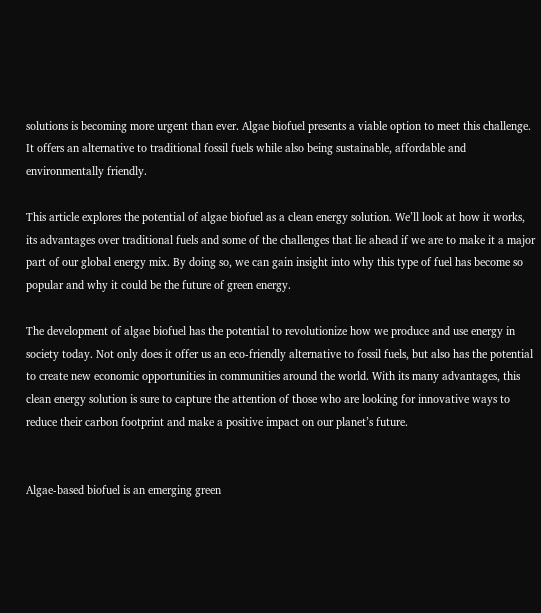solutions is becoming more urgent than ever. Algae biofuel presents a viable option to meet this challenge. It offers an alternative to traditional fossil fuels while also being sustainable, affordable and environmentally friendly.

This article explores the potential of algae biofuel as a clean energy solution. We’ll look at how it works, its advantages over traditional fuels and some of the challenges that lie ahead if we are to make it a major part of our global energy mix. By doing so, we can gain insight into why this type of fuel has become so popular and why it could be the future of green energy.

The development of algae biofuel has the potential to revolutionize how we produce and use energy in society today. Not only does it offer us an eco-friendly alternative to fossil fuels, but also has the potential to create new economic opportunities in communities around the world. With its many advantages, this clean energy solution is sure to capture the attention of those who are looking for innovative ways to reduce their carbon footprint and make a positive impact on our planet’s future.


Algae-based biofuel is an emerging green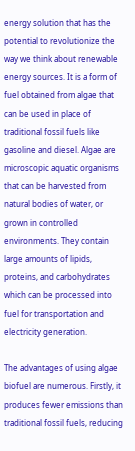energy solution that has the potential to revolutionize the way we think about renewable energy sources. It is a form of fuel obtained from algae that can be used in place of traditional fossil fuels like gasoline and diesel. Algae are microscopic aquatic organisms that can be harvested from natural bodies of water, or grown in controlled environments. They contain large amounts of lipids, proteins, and carbohydrates which can be processed into fuel for transportation and electricity generation.

The advantages of using algae biofuel are numerous. Firstly, it produces fewer emissions than traditional fossil fuels, reducing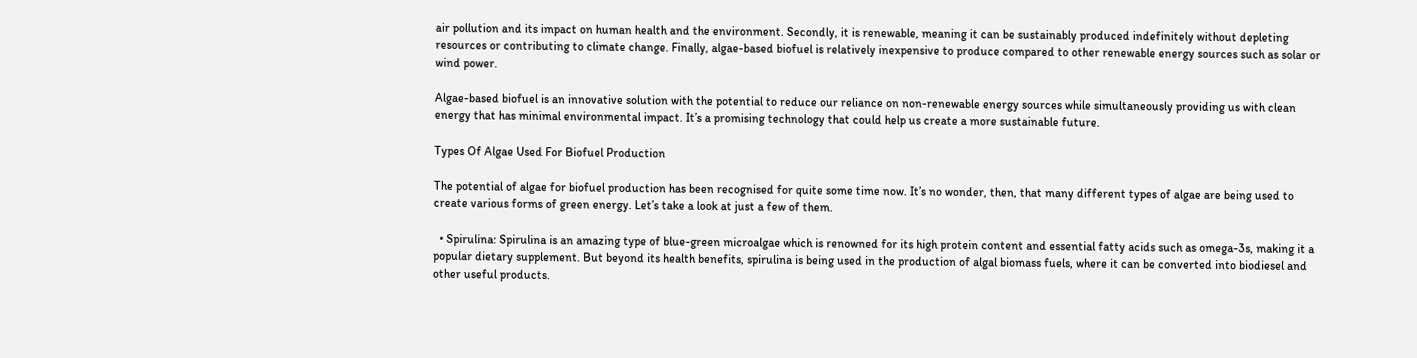air pollution and its impact on human health and the environment. Secondly, it is renewable, meaning it can be sustainably produced indefinitely without depleting resources or contributing to climate change. Finally, algae-based biofuel is relatively inexpensive to produce compared to other renewable energy sources such as solar or wind power.

Algae-based biofuel is an innovative solution with the potential to reduce our reliance on non-renewable energy sources while simultaneously providing us with clean energy that has minimal environmental impact. It’s a promising technology that could help us create a more sustainable future.

Types Of Algae Used For Biofuel Production

The potential of algae for biofuel production has been recognised for quite some time now. It’s no wonder, then, that many different types of algae are being used to create various forms of green energy. Let’s take a look at just a few of them.

  • Spirulina: Spirulina is an amazing type of blue-green microalgae which is renowned for its high protein content and essential fatty acids such as omega-3s, making it a popular dietary supplement. But beyond its health benefits, spirulina is being used in the production of algal biomass fuels, where it can be converted into biodiesel and other useful products.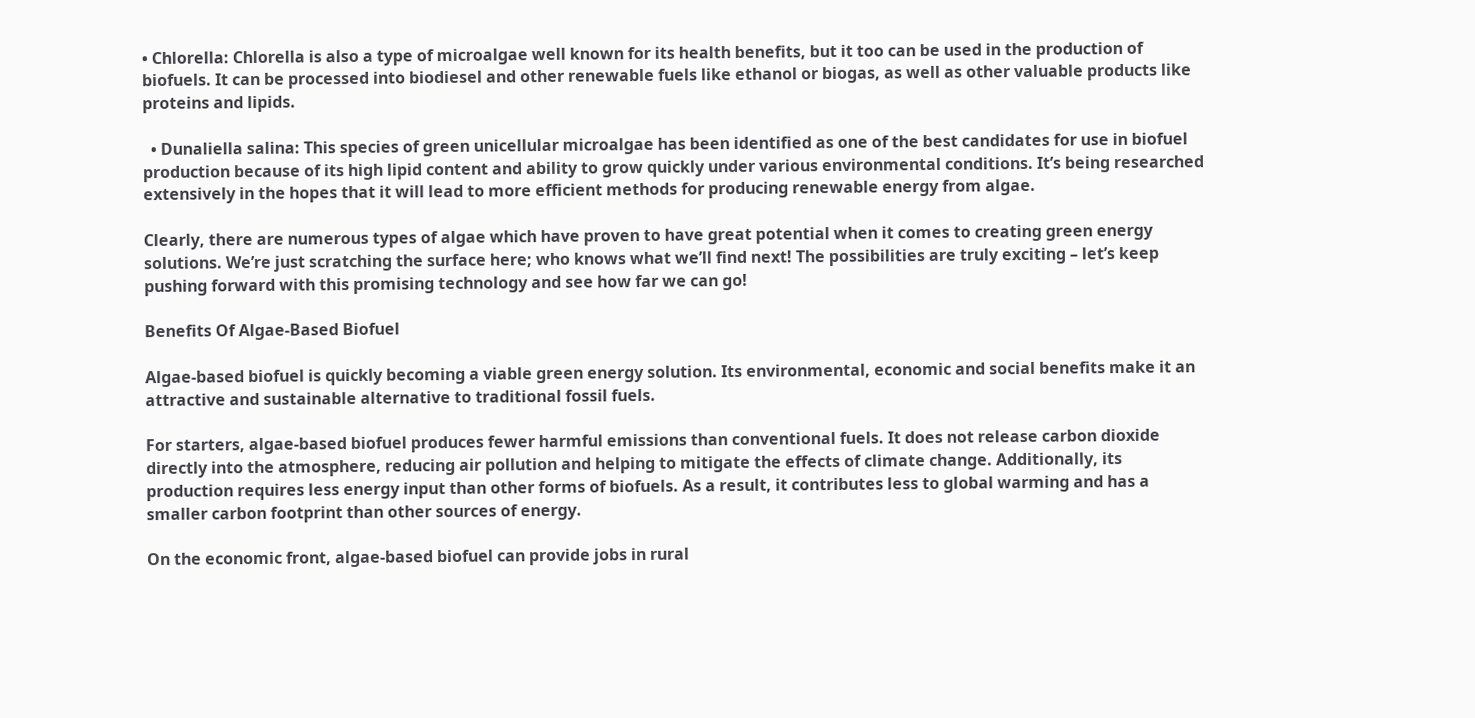• Chlorella: Chlorella is also a type of microalgae well known for its health benefits, but it too can be used in the production of biofuels. It can be processed into biodiesel and other renewable fuels like ethanol or biogas, as well as other valuable products like proteins and lipids.

  • Dunaliella salina: This species of green unicellular microalgae has been identified as one of the best candidates for use in biofuel production because of its high lipid content and ability to grow quickly under various environmental conditions. It’s being researched extensively in the hopes that it will lead to more efficient methods for producing renewable energy from algae.

Clearly, there are numerous types of algae which have proven to have great potential when it comes to creating green energy solutions. We’re just scratching the surface here; who knows what we’ll find next! The possibilities are truly exciting – let’s keep pushing forward with this promising technology and see how far we can go!

Benefits Of Algae-Based Biofuel

Algae-based biofuel is quickly becoming a viable green energy solution. Its environmental, economic and social benefits make it an attractive and sustainable alternative to traditional fossil fuels.

For starters, algae-based biofuel produces fewer harmful emissions than conventional fuels. It does not release carbon dioxide directly into the atmosphere, reducing air pollution and helping to mitigate the effects of climate change. Additionally, its production requires less energy input than other forms of biofuels. As a result, it contributes less to global warming and has a smaller carbon footprint than other sources of energy.

On the economic front, algae-based biofuel can provide jobs in rural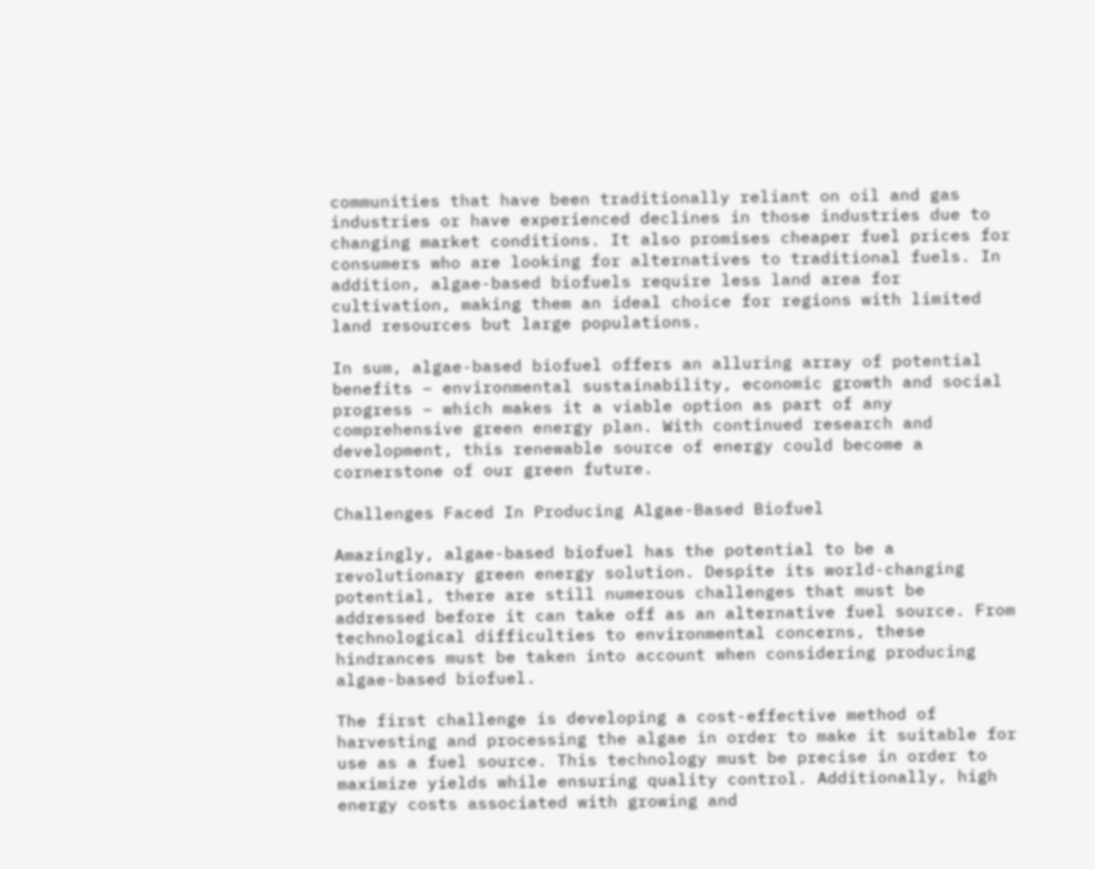communities that have been traditionally reliant on oil and gas industries or have experienced declines in those industries due to changing market conditions. It also promises cheaper fuel prices for consumers who are looking for alternatives to traditional fuels. In addition, algae-based biofuels require less land area for cultivation, making them an ideal choice for regions with limited land resources but large populations.

In sum, algae-based biofuel offers an alluring array of potential benefits – environmental sustainability, economic growth and social progress – which makes it a viable option as part of any comprehensive green energy plan. With continued research and development, this renewable source of energy could become a cornerstone of our green future.

Challenges Faced In Producing Algae-Based Biofuel

Amazingly, algae-based biofuel has the potential to be a revolutionary green energy solution. Despite its world-changing potential, there are still numerous challenges that must be addressed before it can take off as an alternative fuel source. From technological difficulties to environmental concerns, these hindrances must be taken into account when considering producing algae-based biofuel.

The first challenge is developing a cost-effective method of harvesting and processing the algae in order to make it suitable for use as a fuel source. This technology must be precise in order to maximize yields while ensuring quality control. Additionally, high energy costs associated with growing and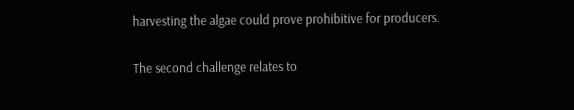harvesting the algae could prove prohibitive for producers.

The second challenge relates to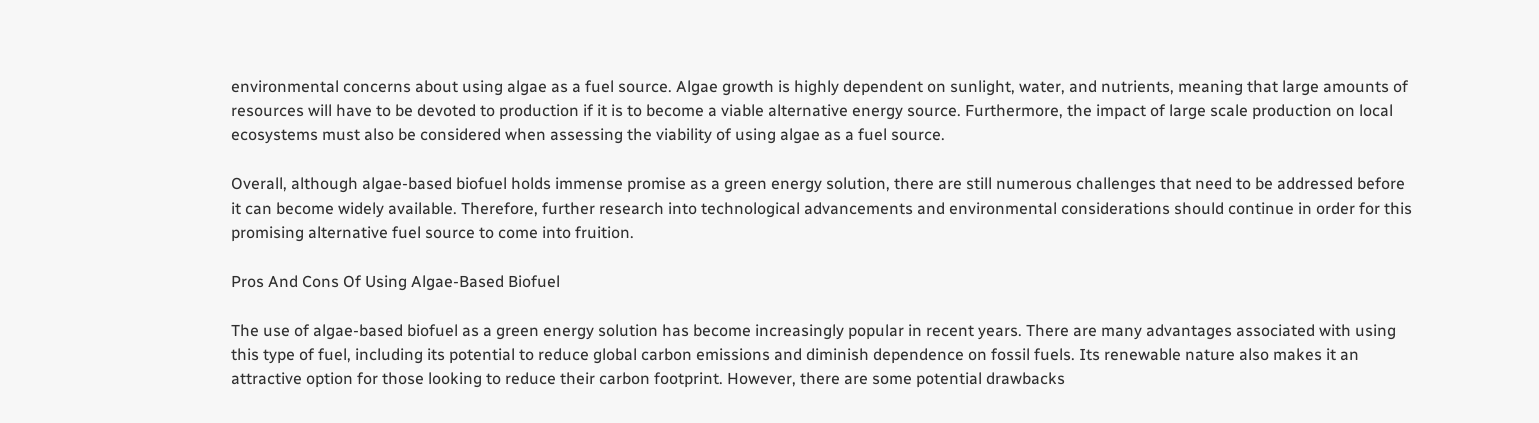environmental concerns about using algae as a fuel source. Algae growth is highly dependent on sunlight, water, and nutrients, meaning that large amounts of resources will have to be devoted to production if it is to become a viable alternative energy source. Furthermore, the impact of large scale production on local ecosystems must also be considered when assessing the viability of using algae as a fuel source.

Overall, although algae-based biofuel holds immense promise as a green energy solution, there are still numerous challenges that need to be addressed before it can become widely available. Therefore, further research into technological advancements and environmental considerations should continue in order for this promising alternative fuel source to come into fruition.

Pros And Cons Of Using Algae-Based Biofuel

The use of algae-based biofuel as a green energy solution has become increasingly popular in recent years. There are many advantages associated with using this type of fuel, including its potential to reduce global carbon emissions and diminish dependence on fossil fuels. Its renewable nature also makes it an attractive option for those looking to reduce their carbon footprint. However, there are some potential drawbacks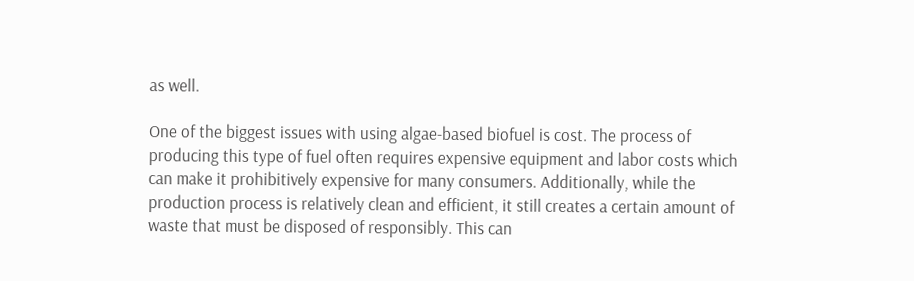as well.

One of the biggest issues with using algae-based biofuel is cost. The process of producing this type of fuel often requires expensive equipment and labor costs which can make it prohibitively expensive for many consumers. Additionally, while the production process is relatively clean and efficient, it still creates a certain amount of waste that must be disposed of responsibly. This can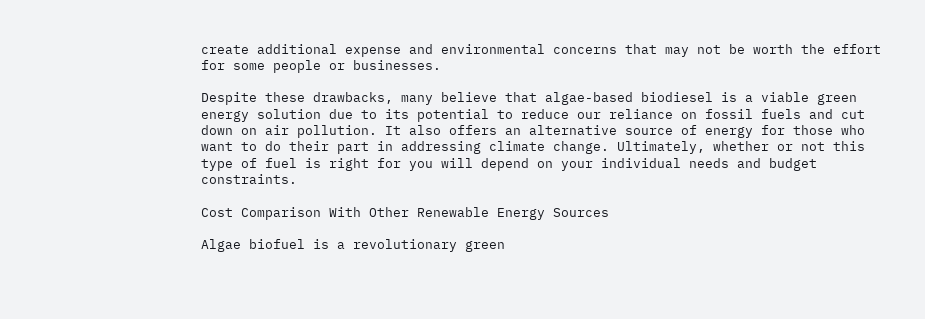create additional expense and environmental concerns that may not be worth the effort for some people or businesses.

Despite these drawbacks, many believe that algae-based biodiesel is a viable green energy solution due to its potential to reduce our reliance on fossil fuels and cut down on air pollution. It also offers an alternative source of energy for those who want to do their part in addressing climate change. Ultimately, whether or not this type of fuel is right for you will depend on your individual needs and budget constraints.

Cost Comparison With Other Renewable Energy Sources

Algae biofuel is a revolutionary green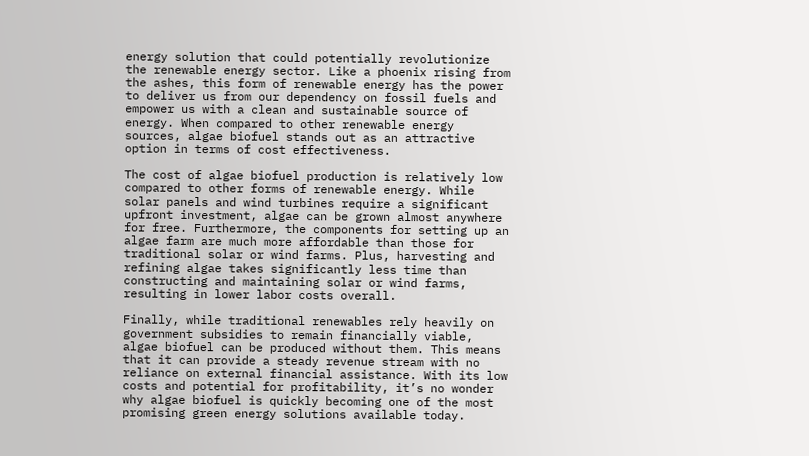energy solution that could potentially revolutionize the renewable energy sector. Like a phoenix rising from the ashes, this form of renewable energy has the power to deliver us from our dependency on fossil fuels and empower us with a clean and sustainable source of energy. When compared to other renewable energy sources, algae biofuel stands out as an attractive option in terms of cost effectiveness.

The cost of algae biofuel production is relatively low compared to other forms of renewable energy. While solar panels and wind turbines require a significant upfront investment, algae can be grown almost anywhere for free. Furthermore, the components for setting up an algae farm are much more affordable than those for traditional solar or wind farms. Plus, harvesting and refining algae takes significantly less time than constructing and maintaining solar or wind farms, resulting in lower labor costs overall.

Finally, while traditional renewables rely heavily on government subsidies to remain financially viable, algae biofuel can be produced without them. This means that it can provide a steady revenue stream with no reliance on external financial assistance. With its low costs and potential for profitability, it’s no wonder why algae biofuel is quickly becoming one of the most promising green energy solutions available today.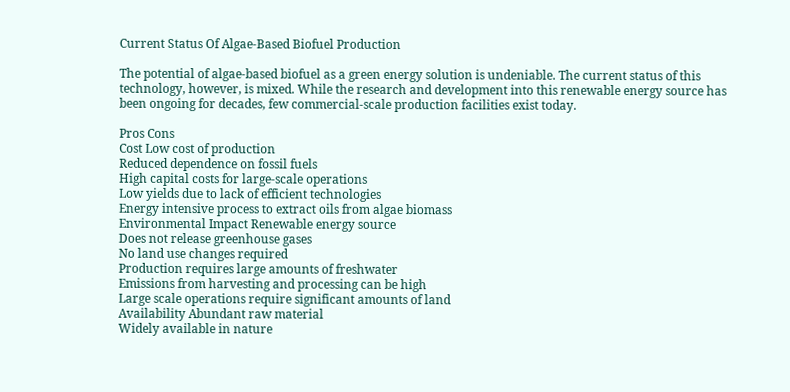Current Status Of Algae-Based Biofuel Production

The potential of algae-based biofuel as a green energy solution is undeniable. The current status of this technology, however, is mixed. While the research and development into this renewable energy source has been ongoing for decades, few commercial-scale production facilities exist today.

Pros Cons
Cost Low cost of production
Reduced dependence on fossil fuels
High capital costs for large-scale operations
Low yields due to lack of efficient technologies
Energy intensive process to extract oils from algae biomass
Environmental Impact Renewable energy source
Does not release greenhouse gases
No land use changes required
Production requires large amounts of freshwater
Emissions from harvesting and processing can be high
Large scale operations require significant amounts of land
Availability Abundant raw material
Widely available in nature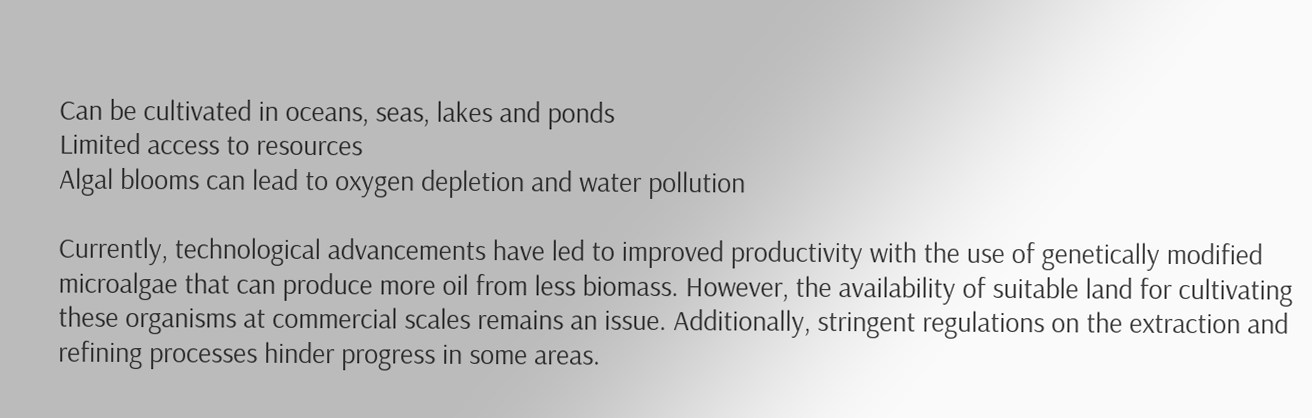Can be cultivated in oceans, seas, lakes and ponds
Limited access to resources
Algal blooms can lead to oxygen depletion and water pollution

Currently, technological advancements have led to improved productivity with the use of genetically modified microalgae that can produce more oil from less biomass. However, the availability of suitable land for cultivating these organisms at commercial scales remains an issue. Additionally, stringent regulations on the extraction and refining processes hinder progress in some areas.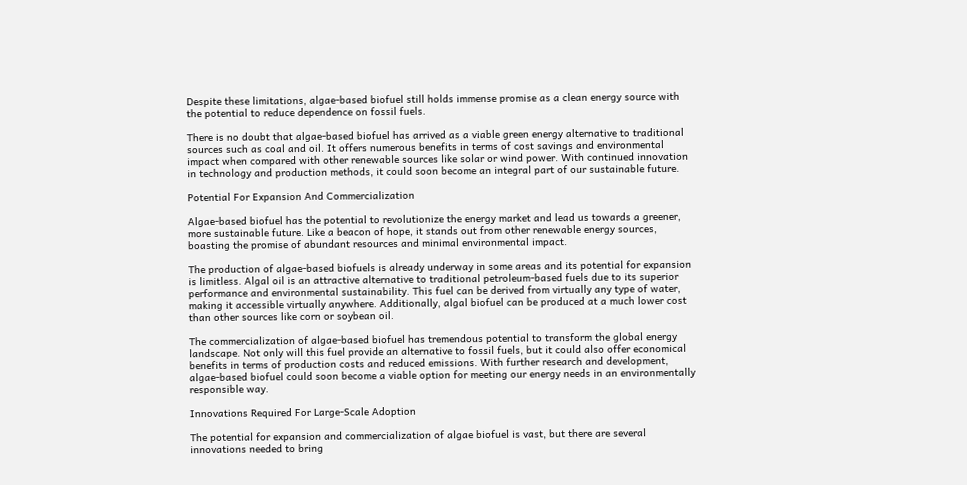Despite these limitations, algae-based biofuel still holds immense promise as a clean energy source with the potential to reduce dependence on fossil fuels.

There is no doubt that algae-based biofuel has arrived as a viable green energy alternative to traditional sources such as coal and oil. It offers numerous benefits in terms of cost savings and environmental impact when compared with other renewable sources like solar or wind power. With continued innovation in technology and production methods, it could soon become an integral part of our sustainable future.

Potential For Expansion And Commercialization

Algae-based biofuel has the potential to revolutionize the energy market and lead us towards a greener, more sustainable future. Like a beacon of hope, it stands out from other renewable energy sources, boasting the promise of abundant resources and minimal environmental impact.

The production of algae-based biofuels is already underway in some areas and its potential for expansion is limitless. Algal oil is an attractive alternative to traditional petroleum-based fuels due to its superior performance and environmental sustainability. This fuel can be derived from virtually any type of water, making it accessible virtually anywhere. Additionally, algal biofuel can be produced at a much lower cost than other sources like corn or soybean oil.

The commercialization of algae-based biofuel has tremendous potential to transform the global energy landscape. Not only will this fuel provide an alternative to fossil fuels, but it could also offer economical benefits in terms of production costs and reduced emissions. With further research and development, algae-based biofuel could soon become a viable option for meeting our energy needs in an environmentally responsible way.

Innovations Required For Large-Scale Adoption

The potential for expansion and commercialization of algae biofuel is vast, but there are several innovations needed to bring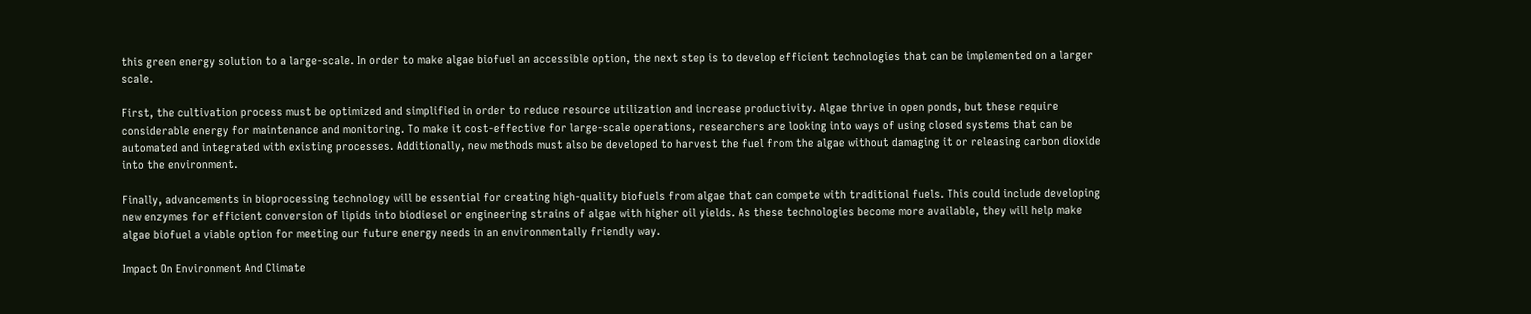this green energy solution to a large-scale. In order to make algae biofuel an accessible option, the next step is to develop efficient technologies that can be implemented on a larger scale.

First, the cultivation process must be optimized and simplified in order to reduce resource utilization and increase productivity. Algae thrive in open ponds, but these require considerable energy for maintenance and monitoring. To make it cost-effective for large-scale operations, researchers are looking into ways of using closed systems that can be automated and integrated with existing processes. Additionally, new methods must also be developed to harvest the fuel from the algae without damaging it or releasing carbon dioxide into the environment.

Finally, advancements in bioprocessing technology will be essential for creating high-quality biofuels from algae that can compete with traditional fuels. This could include developing new enzymes for efficient conversion of lipids into biodiesel or engineering strains of algae with higher oil yields. As these technologies become more available, they will help make algae biofuel a viable option for meeting our future energy needs in an environmentally friendly way.

Impact On Environment And Climate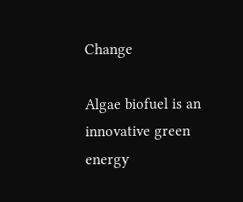Change

Algae biofuel is an innovative green energy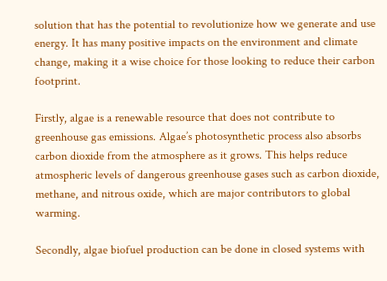solution that has the potential to revolutionize how we generate and use energy. It has many positive impacts on the environment and climate change, making it a wise choice for those looking to reduce their carbon footprint.

Firstly, algae is a renewable resource that does not contribute to greenhouse gas emissions. Algae’s photosynthetic process also absorbs carbon dioxide from the atmosphere as it grows. This helps reduce atmospheric levels of dangerous greenhouse gases such as carbon dioxide, methane, and nitrous oxide, which are major contributors to global warming.

Secondly, algae biofuel production can be done in closed systems with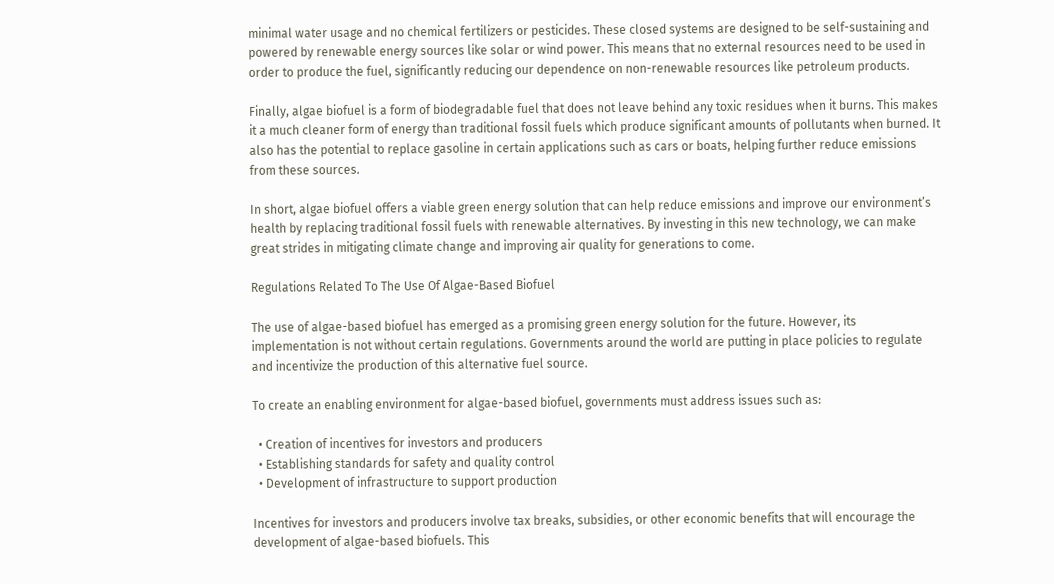minimal water usage and no chemical fertilizers or pesticides. These closed systems are designed to be self-sustaining and powered by renewable energy sources like solar or wind power. This means that no external resources need to be used in order to produce the fuel, significantly reducing our dependence on non-renewable resources like petroleum products.

Finally, algae biofuel is a form of biodegradable fuel that does not leave behind any toxic residues when it burns. This makes it a much cleaner form of energy than traditional fossil fuels which produce significant amounts of pollutants when burned. It also has the potential to replace gasoline in certain applications such as cars or boats, helping further reduce emissions from these sources.

In short, algae biofuel offers a viable green energy solution that can help reduce emissions and improve our environment’s health by replacing traditional fossil fuels with renewable alternatives. By investing in this new technology, we can make great strides in mitigating climate change and improving air quality for generations to come.

Regulations Related To The Use Of Algae-Based Biofuel

The use of algae-based biofuel has emerged as a promising green energy solution for the future. However, its implementation is not without certain regulations. Governments around the world are putting in place policies to regulate and incentivize the production of this alternative fuel source.

To create an enabling environment for algae-based biofuel, governments must address issues such as:

  • Creation of incentives for investors and producers
  • Establishing standards for safety and quality control
  • Development of infrastructure to support production

Incentives for investors and producers involve tax breaks, subsidies, or other economic benefits that will encourage the development of algae-based biofuels. This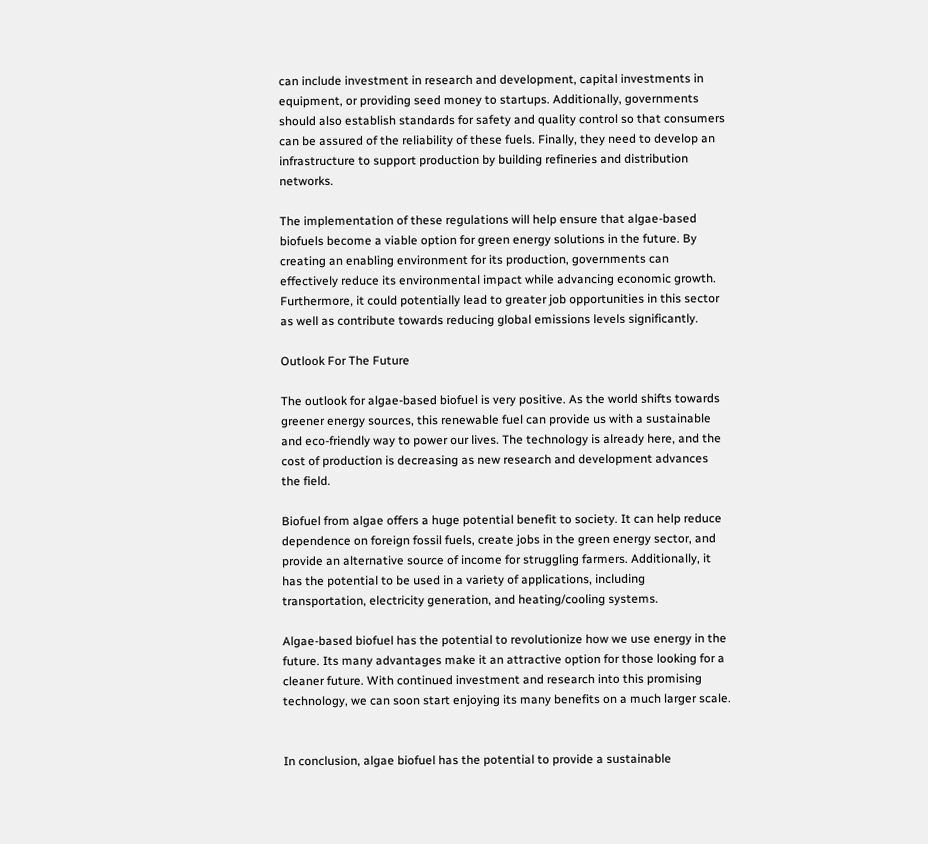can include investment in research and development, capital investments in equipment, or providing seed money to startups. Additionally, governments should also establish standards for safety and quality control so that consumers can be assured of the reliability of these fuels. Finally, they need to develop an infrastructure to support production by building refineries and distribution networks.

The implementation of these regulations will help ensure that algae-based biofuels become a viable option for green energy solutions in the future. By creating an enabling environment for its production, governments can effectively reduce its environmental impact while advancing economic growth. Furthermore, it could potentially lead to greater job opportunities in this sector as well as contribute towards reducing global emissions levels significantly.

Outlook For The Future

The outlook for algae-based biofuel is very positive. As the world shifts towards greener energy sources, this renewable fuel can provide us with a sustainable and eco-friendly way to power our lives. The technology is already here, and the cost of production is decreasing as new research and development advances the field.

Biofuel from algae offers a huge potential benefit to society. It can help reduce dependence on foreign fossil fuels, create jobs in the green energy sector, and provide an alternative source of income for struggling farmers. Additionally, it has the potential to be used in a variety of applications, including transportation, electricity generation, and heating/cooling systems.

Algae-based biofuel has the potential to revolutionize how we use energy in the future. Its many advantages make it an attractive option for those looking for a cleaner future. With continued investment and research into this promising technology, we can soon start enjoying its many benefits on a much larger scale.


In conclusion, algae biofuel has the potential to provide a sustainable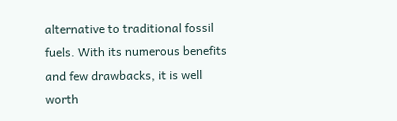alternative to traditional fossil fuels. With its numerous benefits and few drawbacks, it is well worth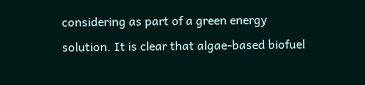considering as part of a green energy solution. It is clear that algae-based biofuel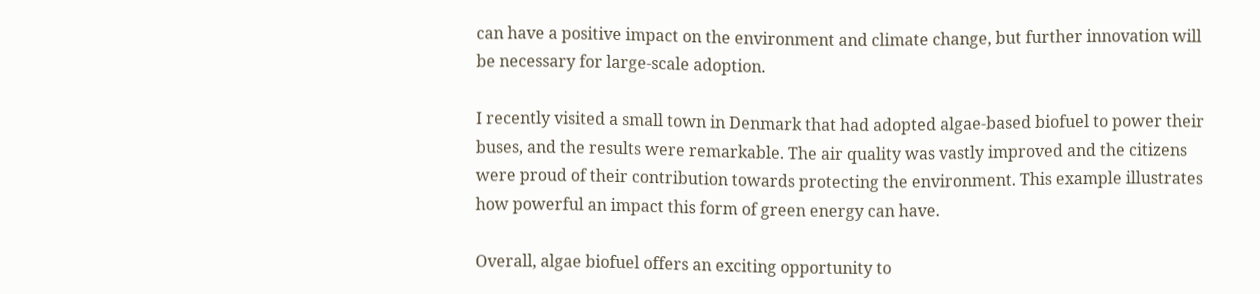can have a positive impact on the environment and climate change, but further innovation will be necessary for large-scale adoption.

I recently visited a small town in Denmark that had adopted algae-based biofuel to power their buses, and the results were remarkable. The air quality was vastly improved and the citizens were proud of their contribution towards protecting the environment. This example illustrates how powerful an impact this form of green energy can have.

Overall, algae biofuel offers an exciting opportunity to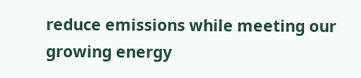reduce emissions while meeting our growing energy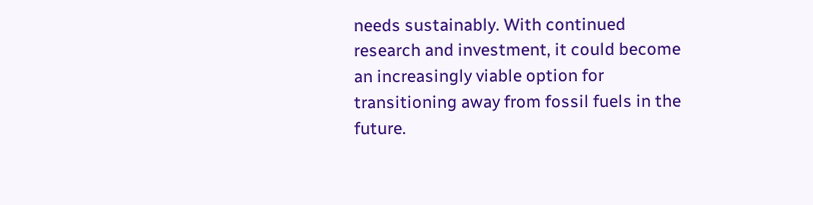needs sustainably. With continued research and investment, it could become an increasingly viable option for transitioning away from fossil fuels in the future.